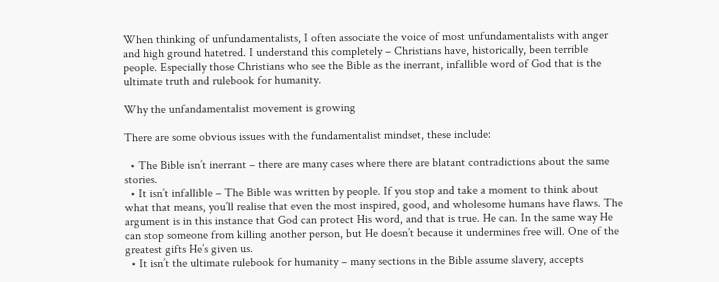When thinking of unfundamentalists, I often associate the voice of most unfundamentalists with anger and high ground hatetred. I understand this completely – Christians have, historically, been terrible people. Especially those Christians who see the Bible as the inerrant, infallible word of God that is the ultimate truth and rulebook for humanity.

Why the unfandamentalist movement is growing

There are some obvious issues with the fundamentalist mindset, these include:

  • The Bible isn’t inerrant – there are many cases where there are blatant contradictions about the same stories.
  • It isn’t infallible – The Bible was written by people. If you stop and take a moment to think about what that means, you’ll realise that even the most inspired, good, and wholesome humans have flaws. The argument is in this instance that God can protect His word, and that is true. He can. In the same way He can stop someone from killing another person, but He doesn’t because it undermines free will. One of the greatest gifts He’s given us.
  • It isn’t the ultimate rulebook for humanity – many sections in the Bible assume slavery, accepts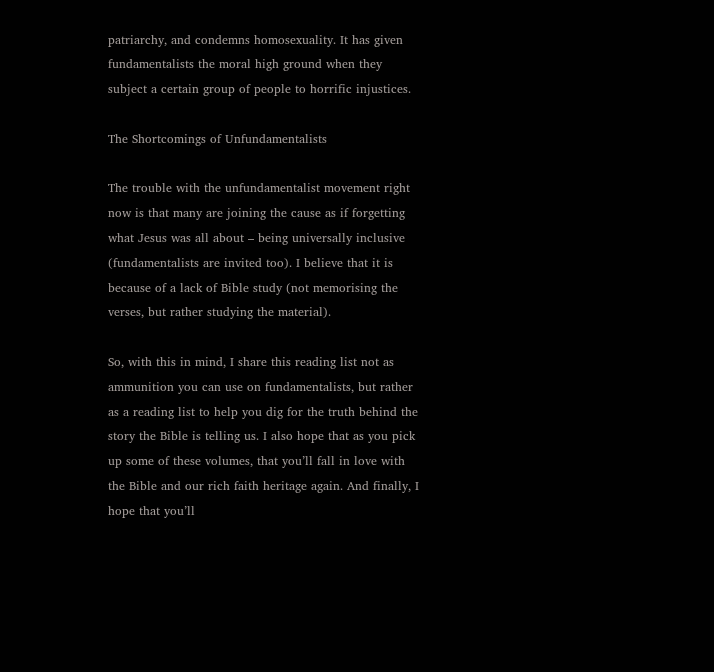patriarchy, and condemns homosexuality. It has given fundamentalists the moral high ground when they subject a certain group of people to horrific injustices.

The Shortcomings of Unfundamentalists

The trouble with the unfundamentalist movement right now is that many are joining the cause as if forgetting what Jesus was all about – being universally inclusive (fundamentalists are invited too). I believe that it is because of a lack of Bible study (not memorising the verses, but rather studying the material).

So, with this in mind, I share this reading list not as ammunition you can use on fundamentalists, but rather as a reading list to help you dig for the truth behind the story the Bible is telling us. I also hope that as you pick up some of these volumes, that you’ll fall in love with the Bible and our rich faith heritage again. And finally, I hope that you’ll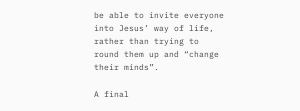be able to invite everyone into Jesus’ way of life, rather than trying to round them up and “change their minds”.

A final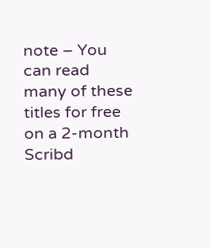note – You can read many of these titles for free on a 2-month Scribd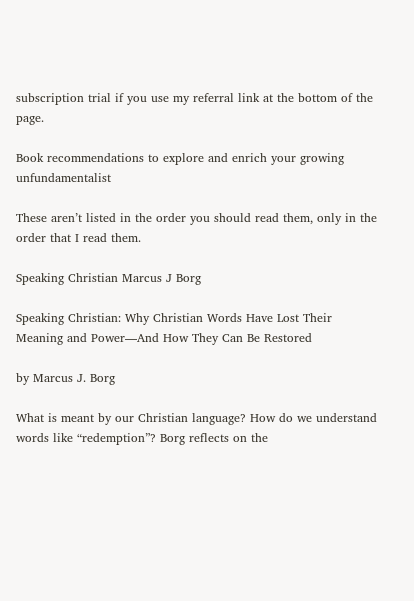subscription trial if you use my referral link at the bottom of the page.

Book recommendations to explore and enrich your growing unfundamentalist

These aren’t listed in the order you should read them, only in the order that I read them.

Speaking Christian Marcus J Borg

Speaking Christian: Why Christian Words Have Lost Their Meaning and Power—And How They Can Be Restored

by Marcus J. Borg

What is meant by our Christian language? How do we understand words like “redemption”? Borg reflects on the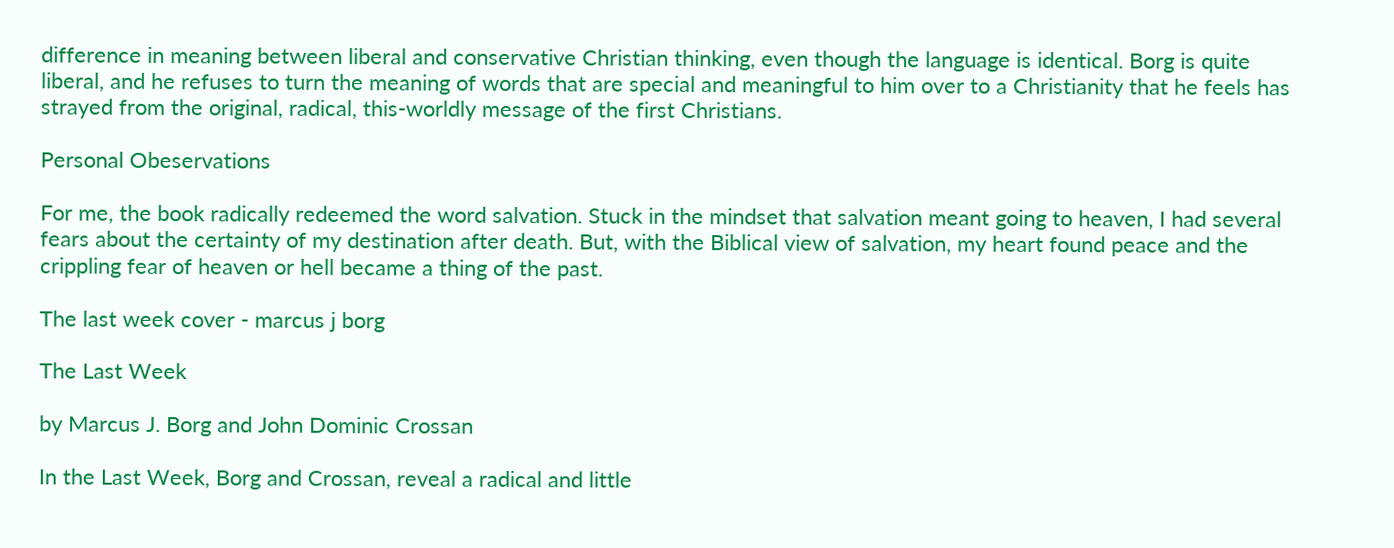difference in meaning between liberal and conservative Christian thinking, even though the language is identical. Borg is quite liberal, and he refuses to turn the meaning of words that are special and meaningful to him over to a Christianity that he feels has strayed from the original, radical, this-worldly message of the first Christians.

Personal Obeservations

For me, the book radically redeemed the word salvation. Stuck in the mindset that salvation meant going to heaven, I had several fears about the certainty of my destination after death. But, with the Biblical view of salvation, my heart found peace and the crippling fear of heaven or hell became a thing of the past.

The last week cover - marcus j borg

The Last Week

by Marcus J. Borg and John Dominic Crossan

In the Last Week, Borg and Crossan, reveal a radical and little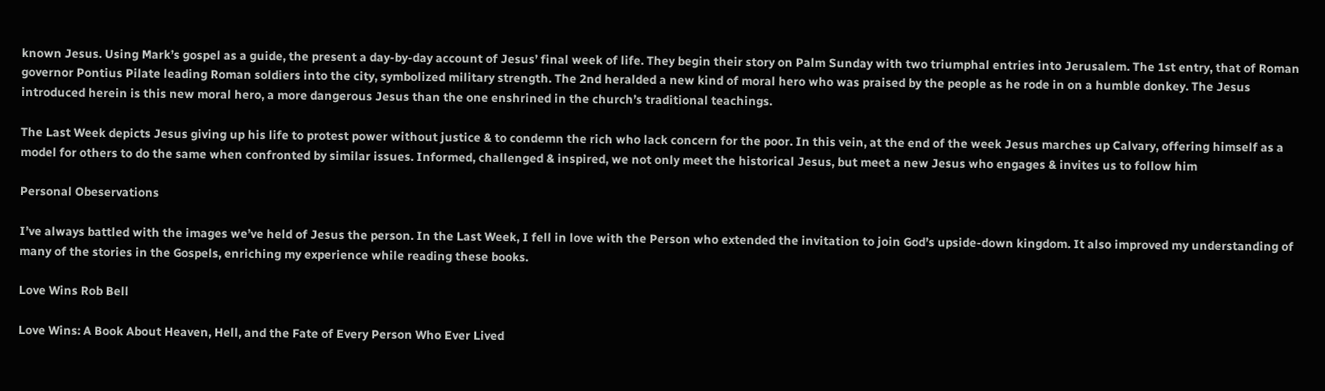known Jesus. Using Mark’s gospel as a guide, the present a day-by-day account of Jesus’ final week of life. They begin their story on Palm Sunday with two triumphal entries into Jerusalem. The 1st entry, that of Roman governor Pontius Pilate leading Roman soldiers into the city, symbolized military strength. The 2nd heralded a new kind of moral hero who was praised by the people as he rode in on a humble donkey. The Jesus introduced herein is this new moral hero, a more dangerous Jesus than the one enshrined in the church’s traditional teachings.

The Last Week depicts Jesus giving up his life to protest power without justice & to condemn the rich who lack concern for the poor. In this vein, at the end of the week Jesus marches up Calvary, offering himself as a model for others to do the same when confronted by similar issues. Informed, challenged & inspired, we not only meet the historical Jesus, but meet a new Jesus who engages & invites us to follow him

Personal Obeservations

I’ve always battled with the images we’ve held of Jesus the person. In the Last Week, I fell in love with the Person who extended the invitation to join God’s upside-down kingdom. It also improved my understanding of many of the stories in the Gospels, enriching my experience while reading these books.

Love Wins Rob Bell

Love Wins: A Book About Heaven, Hell, and the Fate of Every Person Who Ever Lived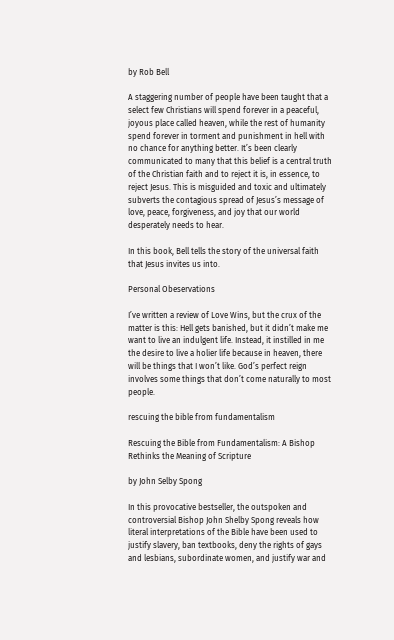by Rob Bell

A staggering number of people have been taught that a select few Christians will spend forever in a peaceful, joyous place called heaven, while the rest of humanity spend forever in torment and punishment in hell with no chance for anything better. It’s been clearly communicated to many that this belief is a central truth of the Christian faith and to reject it is, in essence, to reject Jesus. This is misguided and toxic and ultimately subverts the contagious spread of Jesus’s message of love, peace, forgiveness, and joy that our world desperately needs to hear.

In this book, Bell tells the story of the universal faith that Jesus invites us into.

Personal Obeservations

I’ve written a review of Love Wins, but the crux of the matter is this: Hell gets banished, but it didn’t make me want to live an indulgent life. Instead, it instilled in me the desire to live a holier life because in heaven, there will be things that I won’t like. God’s perfect reign involves some things that don’t come naturally to most people.

rescuing the bible from fundamentalism

Rescuing the Bible from Fundamentalism: A Bishop Rethinks the Meaning of Scripture

by John Selby Spong

In this provocative bestseller, the outspoken and controversial Bishop John Shelby Spong reveals how literal interpretations of the Bible have been used to justify slavery, ban textbooks, deny the rights of gays and lesbians, subordinate women, and justify war and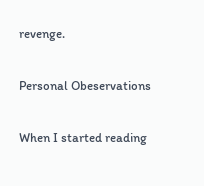revenge.

Personal Obeservations

When I started reading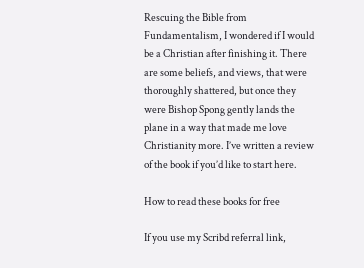Rescuing the Bible from Fundamentalism, I wondered if I would be a Christian after finishing it. There are some beliefs, and views, that were thoroughly shattered, but once they were Bishop Spong gently lands the plane in a way that made me love Christianity more. I’ve written a review of the book if you’d like to start here.

How to read these books for free

If you use my Scribd referral link,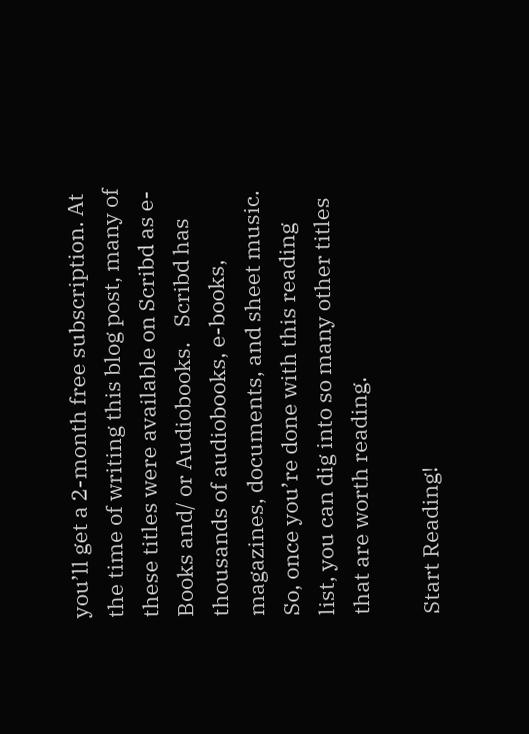you’ll get a 2-month free subscription. At the time of writing this blog post, many of these titles were available on Scribd as e-Books and/ or Audiobooks.   Scribd has thousands of audiobooks, e-books, magazines, documents, and sheet music. So, once you’re done with this reading list, you can dig into so many other titles that are worth reading.

Start Reading!